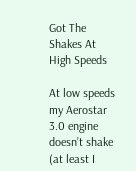Got The Shakes At High Speeds

At low speeds my Aerostar 3.0 engine doesn’t shake (at least I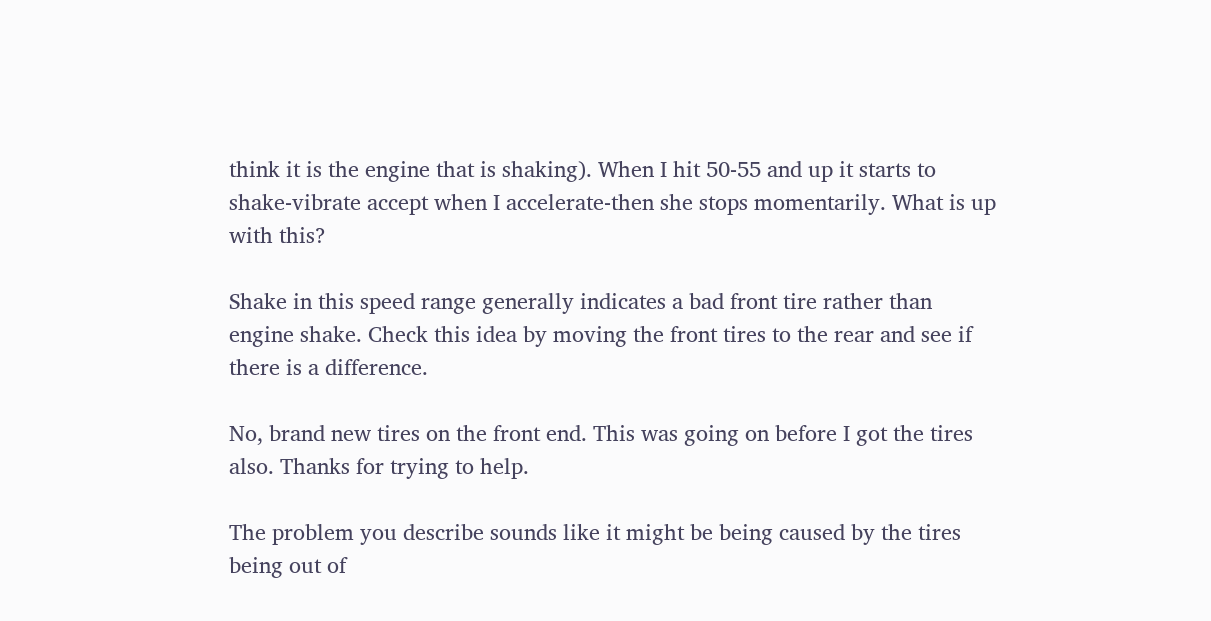think it is the engine that is shaking). When I hit 50-55 and up it starts to shake-vibrate accept when I accelerate-then she stops momentarily. What is up with this?

Shake in this speed range generally indicates a bad front tire rather than engine shake. Check this idea by moving the front tires to the rear and see if there is a difference.

No, brand new tires on the front end. This was going on before I got the tires also. Thanks for trying to help.

The problem you describe sounds like it might be being caused by the tires being out of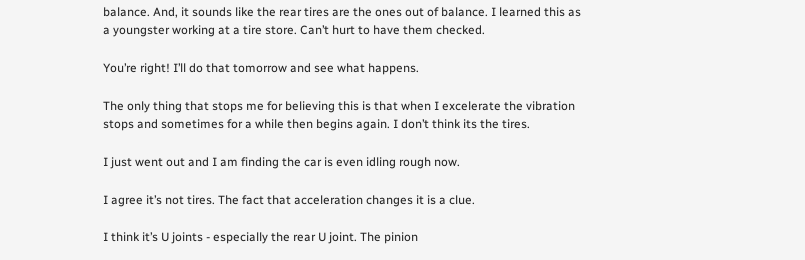balance. And, it sounds like the rear tires are the ones out of balance. I learned this as a youngster working at a tire store. Can’t hurt to have them checked.

You’re right! I’ll do that tomorrow and see what happens.

The only thing that stops me for believing this is that when I excelerate the vibration stops and sometimes for a while then begins again. I don’t think its the tires.

I just went out and I am finding the car is even idling rough now.

I agree it’s not tires. The fact that acceleration changes it is a clue.

I think it’s U joints - especially the rear U joint. The pinion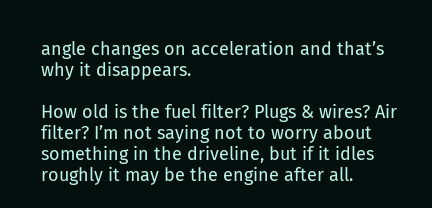angle changes on acceleration and that’s why it disappears.

How old is the fuel filter? Plugs & wires? Air filter? I’m not saying not to worry about something in the driveline, but if it idles roughly it may be the engine after all.